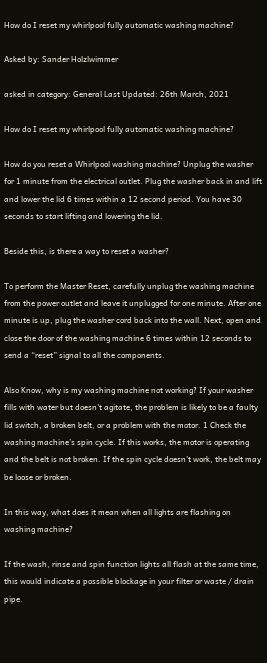How do I reset my whirlpool fully automatic washing machine?

Asked by: Sander Holzlwimmer

asked in category: General Last Updated: 26th March, 2021

How do I reset my whirlpool fully automatic washing machine?

How do you reset a Whirlpool washing machine? Unplug the washer for 1 minute from the electrical outlet. Plug the washer back in and lift and lower the lid 6 times within a 12 second period. You have 30 seconds to start lifting and lowering the lid.

Beside this, is there a way to reset a washer?

To perform the Master Reset, carefully unplug the washing machine from the power outlet and leave it unplugged for one minute. After one minute is up, plug the washer cord back into the wall. Next, open and close the door of the washing machine 6 times within 12 seconds to send a “reset” signal to all the components.

Also Know, why is my washing machine not working? If your washer fills with water but doesn’t agitate, the problem is likely to be a faulty lid switch, a broken belt, or a problem with the motor. 1 Check the washing machine’s spin cycle. If this works, the motor is operating and the belt is not broken. If the spin cycle doesn’t work, the belt may be loose or broken.

In this way, what does it mean when all lights are flashing on washing machine?

If the wash, rinse and spin function lights all flash at the same time, this would indicate a possible blockage in your filter or waste / drain pipe.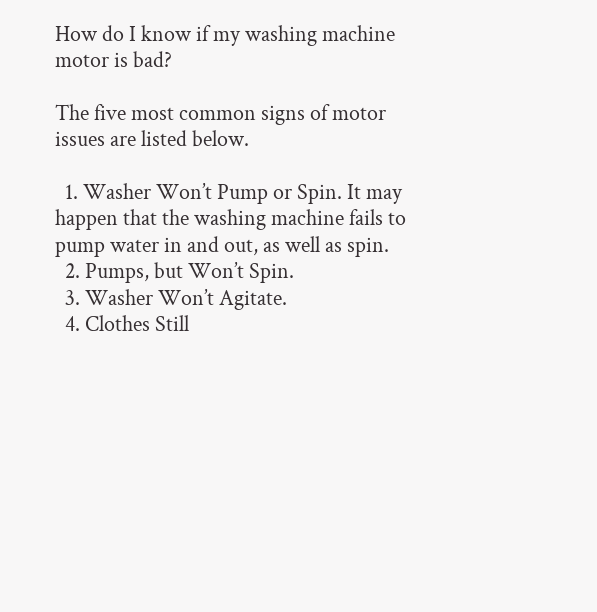How do I know if my washing machine motor is bad?

The five most common signs of motor issues are listed below.

  1. Washer Won’t Pump or Spin. It may happen that the washing machine fails to pump water in and out, as well as spin.
  2. Pumps, but Won’t Spin.
  3. Washer Won’t Agitate.
  4. Clothes Still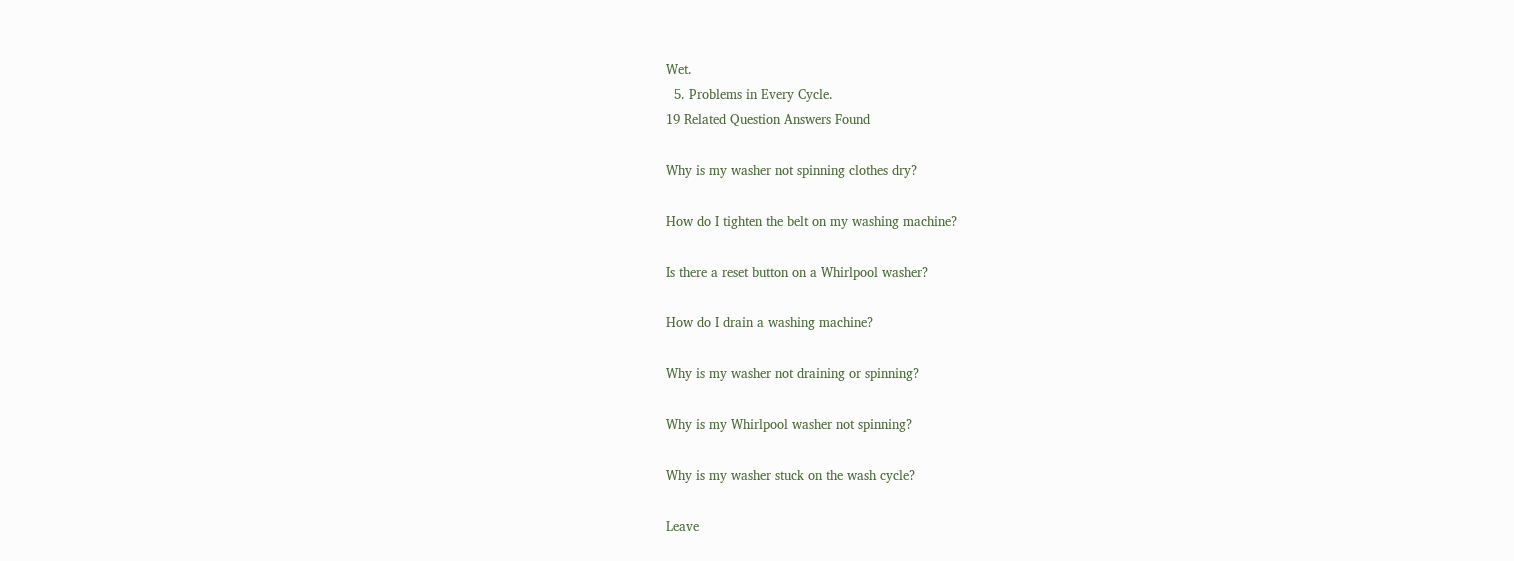Wet.
  5. Problems in Every Cycle.
19 Related Question Answers Found

Why is my washer not spinning clothes dry?

How do I tighten the belt on my washing machine?

Is there a reset button on a Whirlpool washer?

How do I drain a washing machine?

Why is my washer not draining or spinning?

Why is my Whirlpool washer not spinning?

Why is my washer stuck on the wash cycle?

Leave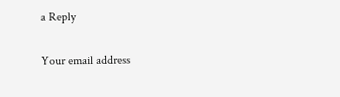a Reply

Your email address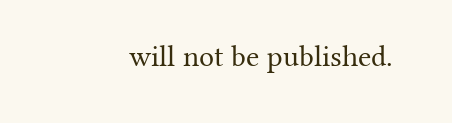will not be published.